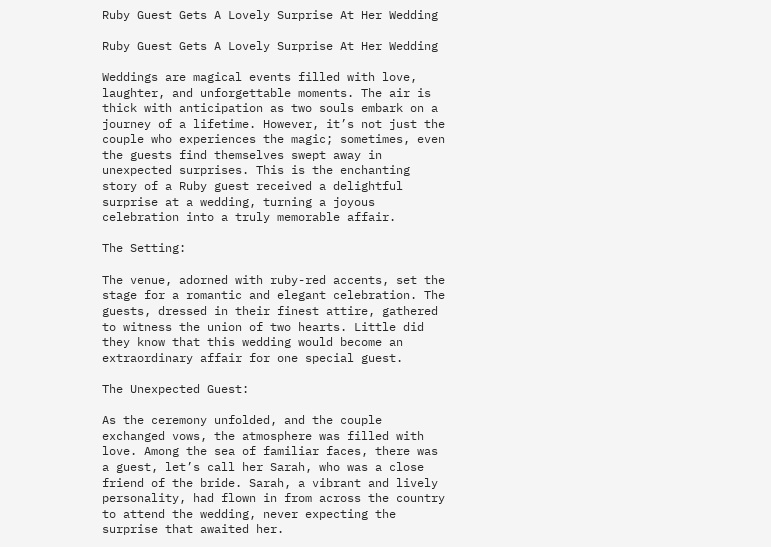Ruby Guest Gets A Lovely Surprise At Her Wedding

Ruby Guest Gets A Lovely Surprise At Her Wedding

Weddings are magical events filled with love, laughter, and unforgettable moments. The air is thick with anticipation as two souls embark on a journey of a lifetime. However, it’s not just the couple who experiences the magic; sometimes, even the guests find themselves swept away in unexpected surprises. This is the enchanting story of a Ruby guest received a delightful surprise at a wedding, turning a joyous celebration into a truly memorable affair.

The Setting:

The venue, adorned with ruby-red accents, set the stage for a romantic and elegant celebration. The guests, dressed in their finest attire, gathered to witness the union of two hearts. Little did they know that this wedding would become an extraordinary affair for one special guest.

The Unexpected Guest:

As the ceremony unfolded, and the couple exchanged vows, the atmosphere was filled with love. Among the sea of familiar faces, there was a guest, let’s call her Sarah, who was a close friend of the bride. Sarah, a vibrant and lively personality, had flown in from across the country to attend the wedding, never expecting the surprise that awaited her.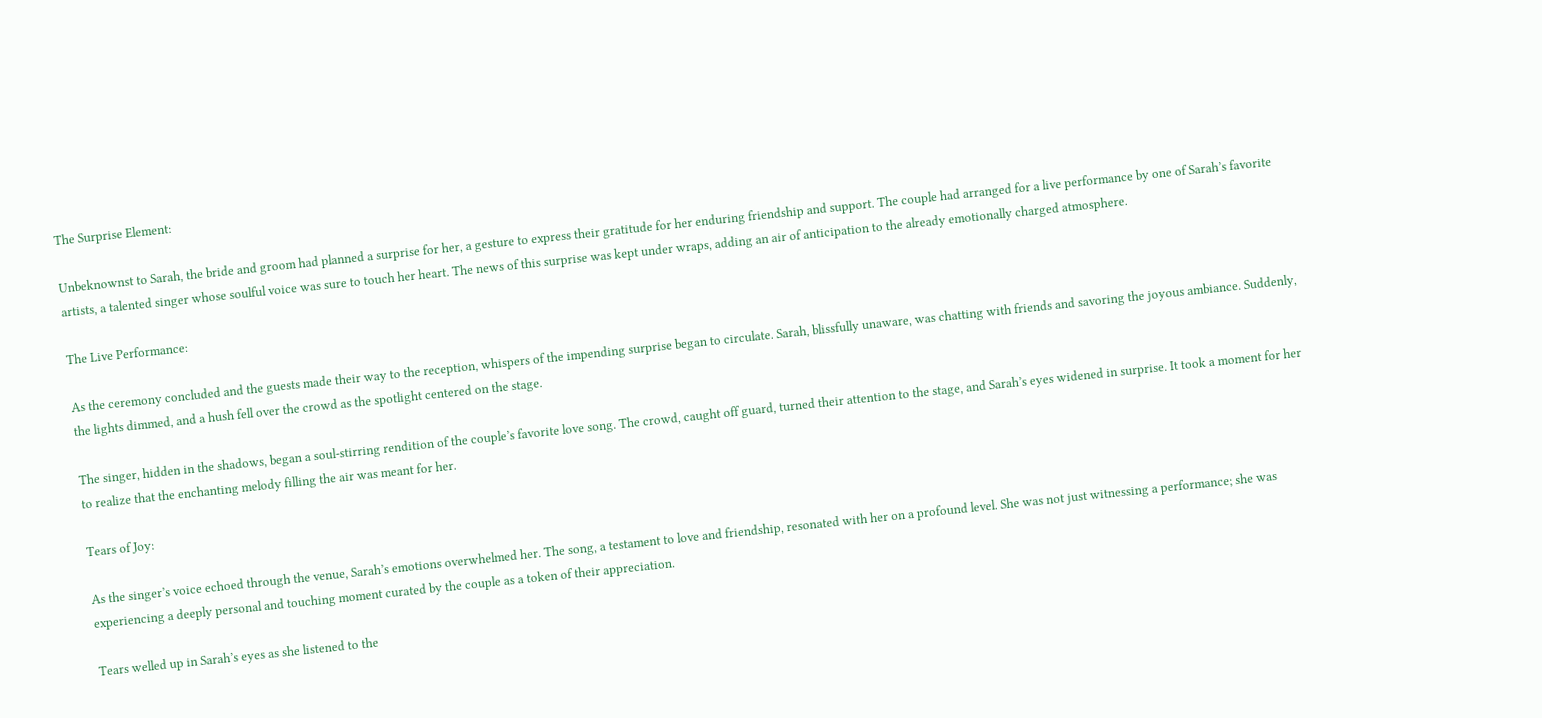The Surprise Element:

Unbeknownst to Sarah, the bride and groom had planned a surprise for her, a gesture to express their gratitude for her enduring friendship and support. The couple had arranged for a live performance by one of Sarah’s favorite artists, a talented singer whose soulful voice was sure to touch her heart. The news of this surprise was kept under wraps, adding an air of anticipation to the already emotionally charged atmosphere.

The Live Performance:

As the ceremony concluded and the guests made their way to the reception, whispers of the impending surprise began to circulate. Sarah, blissfully unaware, was chatting with friends and savoring the joyous ambiance. Suddenly, the lights dimmed, and a hush fell over the crowd as the spotlight centered on the stage.

The singer, hidden in the shadows, began a soul-stirring rendition of the couple’s favorite love song. The crowd, caught off guard, turned their attention to the stage, and Sarah’s eyes widened in surprise. It took a moment for her to realize that the enchanting melody filling the air was meant for her.

Tears of Joy:

As the singer’s voice echoed through the venue, Sarah’s emotions overwhelmed her. The song, a testament to love and friendship, resonated with her on a profound level. She was not just witnessing a performance; she was experiencing a deeply personal and touching moment curated by the couple as a token of their appreciation.

Tears welled up in Sarah’s eyes as she listened to the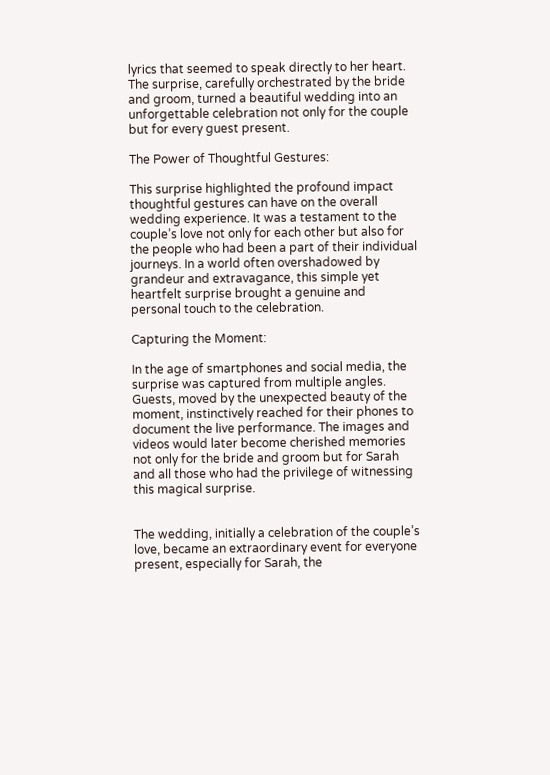lyrics that seemed to speak directly to her heart. The surprise, carefully orchestrated by the bride and groom, turned a beautiful wedding into an unforgettable celebration not only for the couple but for every guest present.

The Power of Thoughtful Gestures:

This surprise highlighted the profound impact thoughtful gestures can have on the overall wedding experience. It was a testament to the couple’s love not only for each other but also for the people who had been a part of their individual journeys. In a world often overshadowed by grandeur and extravagance, this simple yet heartfelt surprise brought a genuine and personal touch to the celebration.

Capturing the Moment:

In the age of smartphones and social media, the surprise was captured from multiple angles. Guests, moved by the unexpected beauty of the moment, instinctively reached for their phones to document the live performance. The images and videos would later become cherished memories not only for the bride and groom but for Sarah and all those who had the privilege of witnessing this magical surprise.


The wedding, initially a celebration of the couple’s love, became an extraordinary event for everyone present, especially for Sarah, the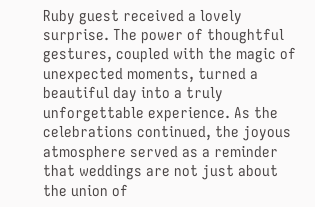Ruby guest received a lovely surprise. The power of thoughtful gestures, coupled with the magic of unexpected moments, turned a beautiful day into a truly unforgettable experience. As the celebrations continued, the joyous atmosphere served as a reminder that weddings are not just about the union of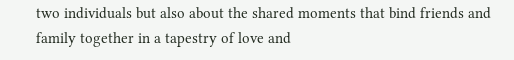two individuals but also about the shared moments that bind friends and family together in a tapestry of love and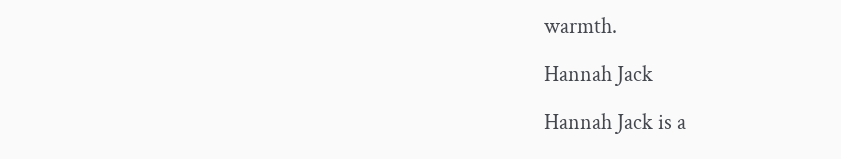warmth.

Hannah Jack

Hannah Jack is a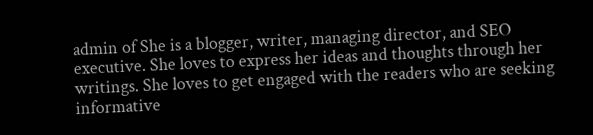admin of She is a blogger, writer, managing director, and SEO executive. She loves to express her ideas and thoughts through her writings. She loves to get engaged with the readers who are seeking informative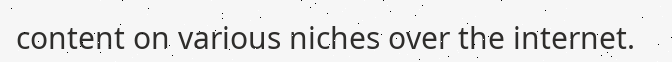content on various niches over the internet.